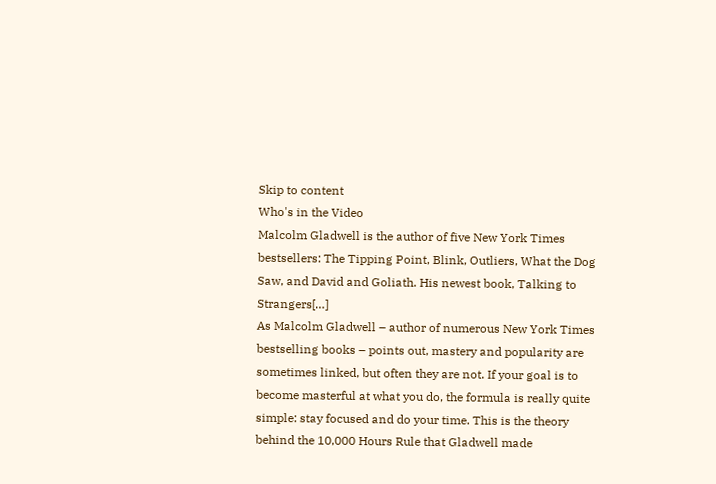Skip to content
Who's in the Video
Malcolm Gladwell is the author of five New York Times bestsellers: The Tipping Point, Blink, Outliers, What the Dog Saw, and David and Goliath. His newest book, Talking to Strangers[…]
As Malcolm Gladwell – author of numerous New York Times bestselling books – points out, mastery and popularity are sometimes linked, but often they are not. If your goal is to become masterful at what you do, the formula is really quite simple: stay focused and do your time. This is the theory behind the 10,000 Hours Rule that Gladwell made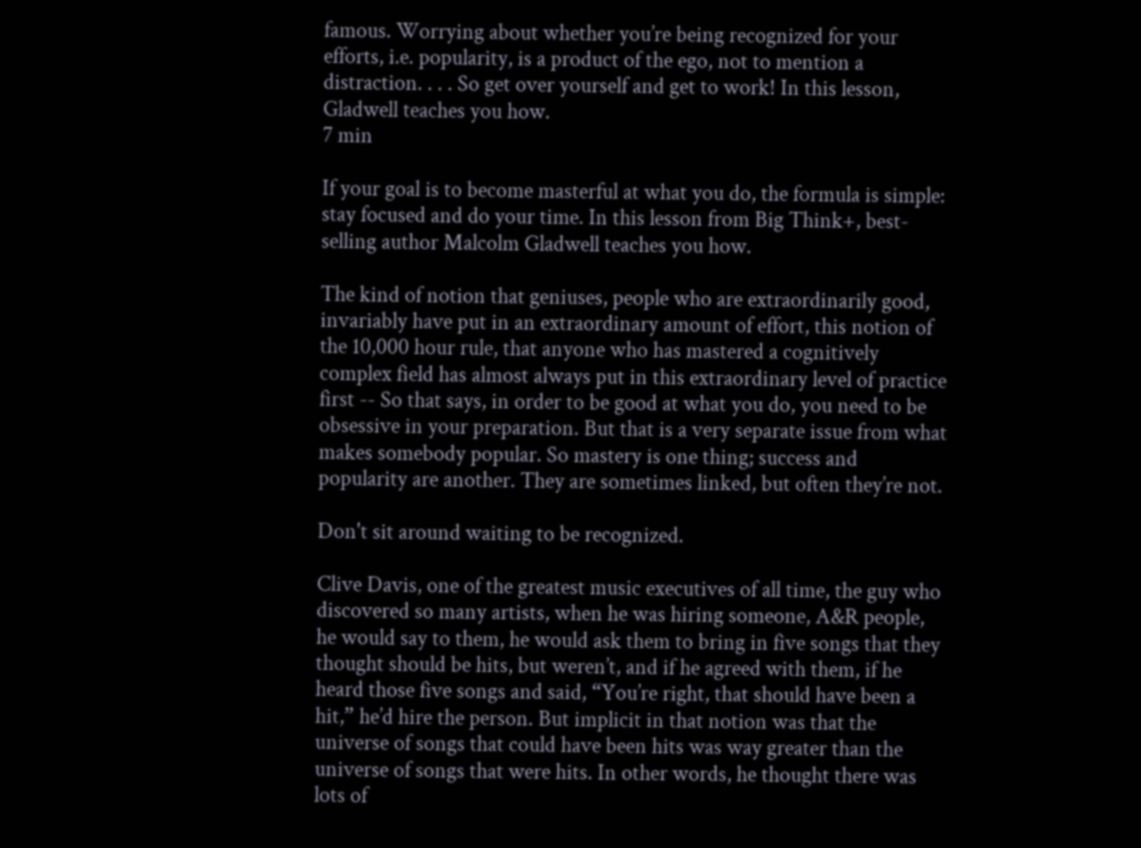famous. Worrying about whether you’re being recognized for your efforts, i.e. popularity, is a product of the ego, not to mention a distraction. . . . So get over yourself and get to work! In this lesson, Gladwell teaches you how.
7 min

If your goal is to become masterful at what you do, the formula is simple: stay focused and do your time. In this lesson from Big Think+, best-selling author Malcolm Gladwell teaches you how.

The kind of notion that geniuses, people who are extraordinarily good, invariably have put in an extraordinary amount of effort, this notion of the 10,000 hour rule, that anyone who has mastered a cognitively complex field has almost always put in this extraordinary level of practice first -- So that says, in order to be good at what you do, you need to be obsessive in your preparation. But that is a very separate issue from what makes somebody popular. So mastery is one thing; success and popularity are another. They are sometimes linked, but often they’re not.

Don't sit around waiting to be recognized.

Clive Davis, one of the greatest music executives of all time, the guy who discovered so many artists, when he was hiring someone, A&R people, he would say to them, he would ask them to bring in five songs that they thought should be hits, but weren’t, and if he agreed with them, if he heard those five songs and said, “You’re right, that should have been a hit,” he’d hire the person. But implicit in that notion was that the universe of songs that could have been hits was way greater than the universe of songs that were hits. In other words, he thought there was lots of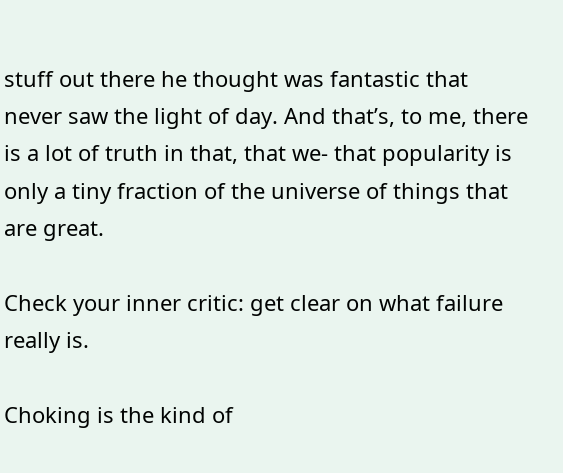stuff out there he thought was fantastic that never saw the light of day. And that’s, to me, there is a lot of truth in that, that we- that popularity is only a tiny fraction of the universe of things that are great.

Check your inner critic: get clear on what failure really is.

Choking is the kind of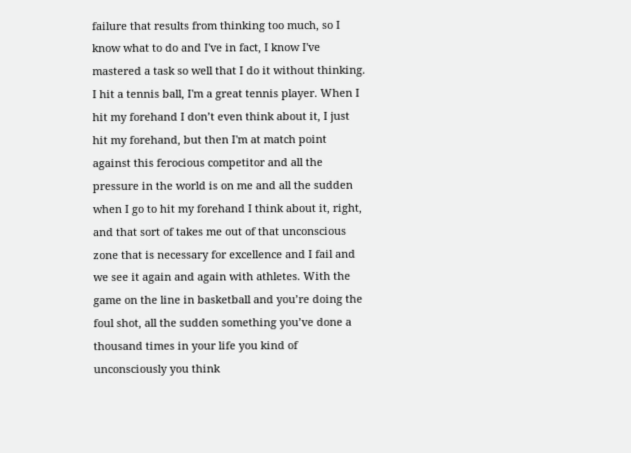failure that results from thinking too much, so I know what to do and I've in fact, I know I've mastered a task so well that I do it without thinking. I hit a tennis ball, I'm a great tennis player. When I hit my forehand I don’t even think about it, I just hit my forehand, but then I'm at match point against this ferocious competitor and all the pressure in the world is on me and all the sudden when I go to hit my forehand I think about it, right, and that sort of takes me out of that unconscious zone that is necessary for excellence and I fail and we see it again and again with athletes. With the game on the line in basketball and you’re doing the foul shot, all the sudden something you’ve done a thousand times in your life you kind of unconsciously you think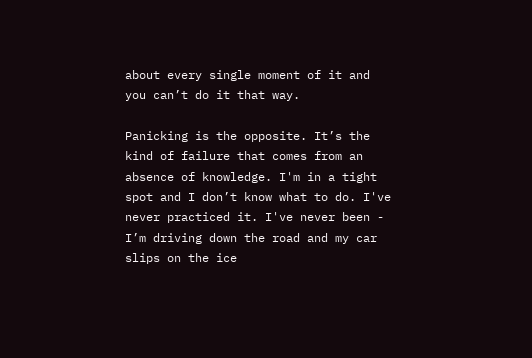about every single moment of it and you can’t do it that way.

Panicking is the opposite. It’s the kind of failure that comes from an absence of knowledge. I'm in a tight spot and I don’t know what to do. I've never practiced it. I've never been - I’m driving down the road and my car slips on the ice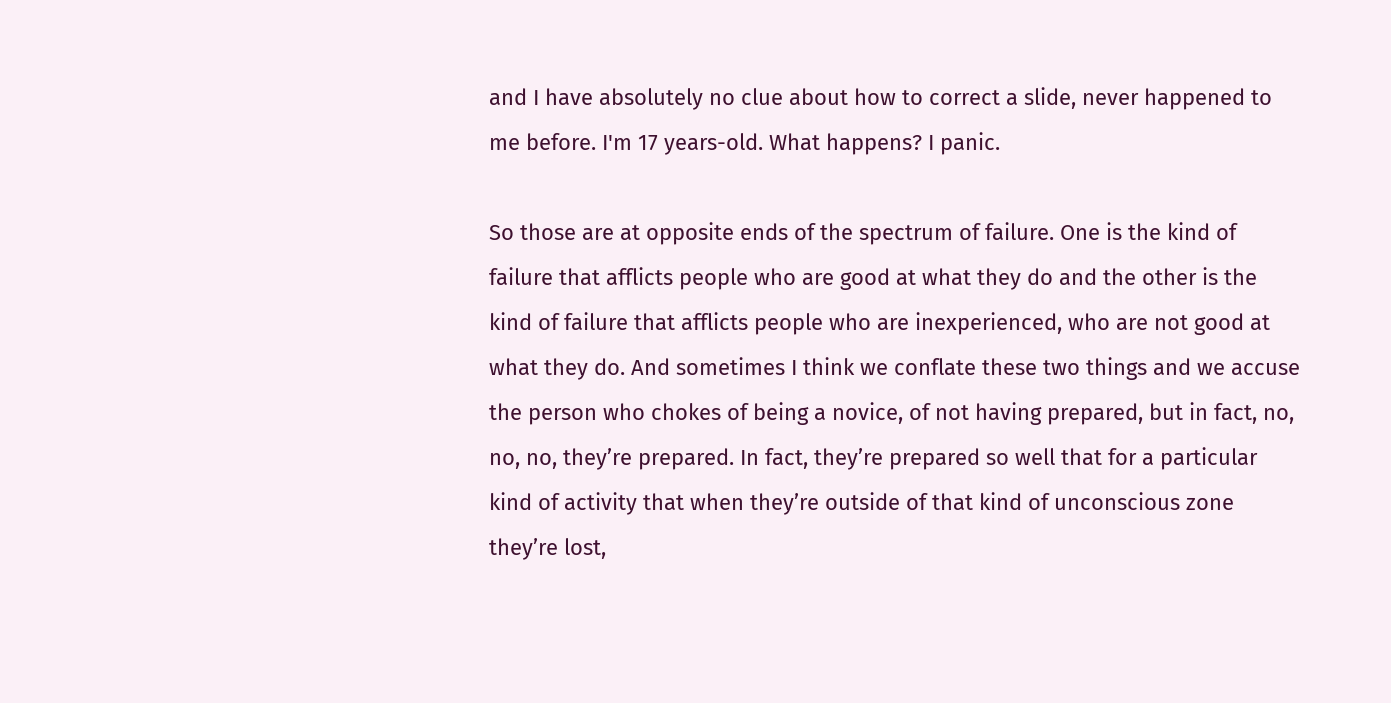and I have absolutely no clue about how to correct a slide, never happened to me before. I'm 17 years-old. What happens? I panic.

So those are at opposite ends of the spectrum of failure. One is the kind of failure that afflicts people who are good at what they do and the other is the kind of failure that afflicts people who are inexperienced, who are not good at what they do. And sometimes I think we conflate these two things and we accuse the person who chokes of being a novice, of not having prepared, but in fact, no, no, no, they’re prepared. In fact, they’re prepared so well that for a particular kind of activity that when they’re outside of that kind of unconscious zone they’re lost,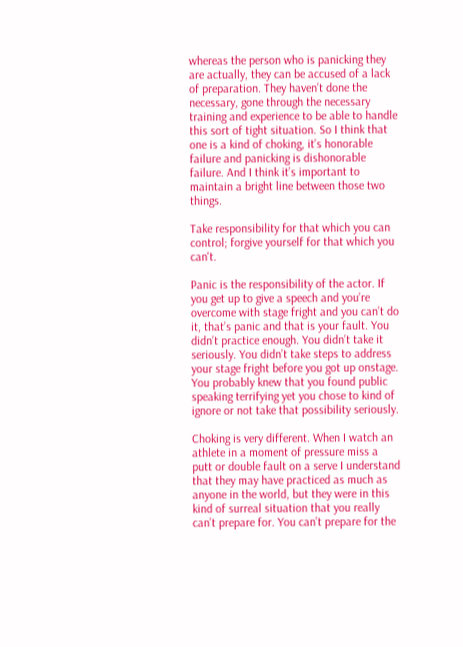whereas the person who is panicking they are actually, they can be accused of a lack of preparation. They haven’t done the necessary, gone through the necessary training and experience to be able to handle this sort of tight situation. So I think that one is a kind of choking, it’s honorable failure and panicking is dishonorable failure. And I think it’s important to maintain a bright line between those two things.

Take responsibility for that which you can control; forgive yourself for that which you can't.

Panic is the responsibility of the actor. If you get up to give a speech and you’re overcome with stage fright and you can’t do it, that’s panic and that is your fault. You didn’t practice enough. You didn’t take it seriously. You didn’t take steps to address your stage fright before you got up onstage. You probably knew that you found public speaking terrifying yet you chose to kind of ignore or not take that possibility seriously.

Choking is very different. When I watch an athlete in a moment of pressure miss a putt or double fault on a serve I understand that they may have practiced as much as anyone in the world, but they were in this kind of surreal situation that you really can’t prepare for. You can’t prepare for the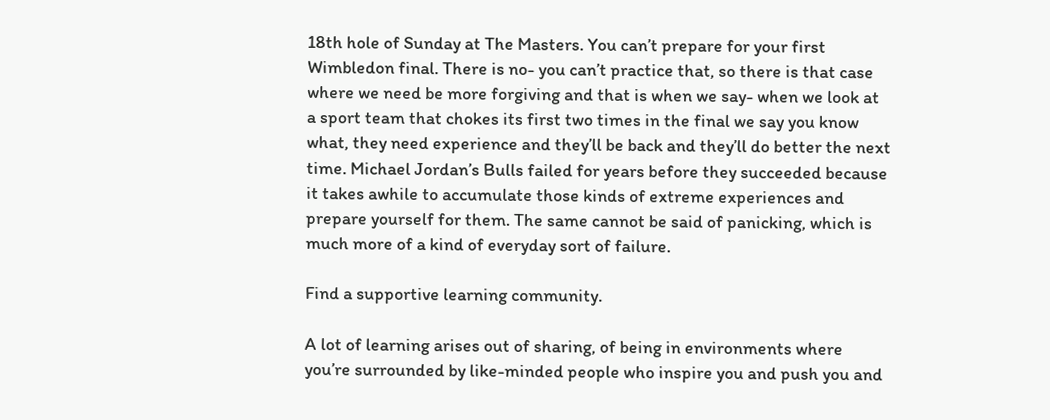18th hole of Sunday at The Masters. You can’t prepare for your first Wimbledon final. There is no- you can’t practice that, so there is that case where we need be more forgiving and that is when we say- when we look at a sport team that chokes its first two times in the final we say you know what, they need experience and they’ll be back and they’ll do better the next time. Michael Jordan’s Bulls failed for years before they succeeded because it takes awhile to accumulate those kinds of extreme experiences and prepare yourself for them. The same cannot be said of panicking, which is much more of a kind of everyday sort of failure.

Find a supportive learning community.

A lot of learning arises out of sharing, of being in environments where you’re surrounded by like-minded people who inspire you and push you and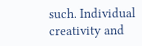such. Individual creativity and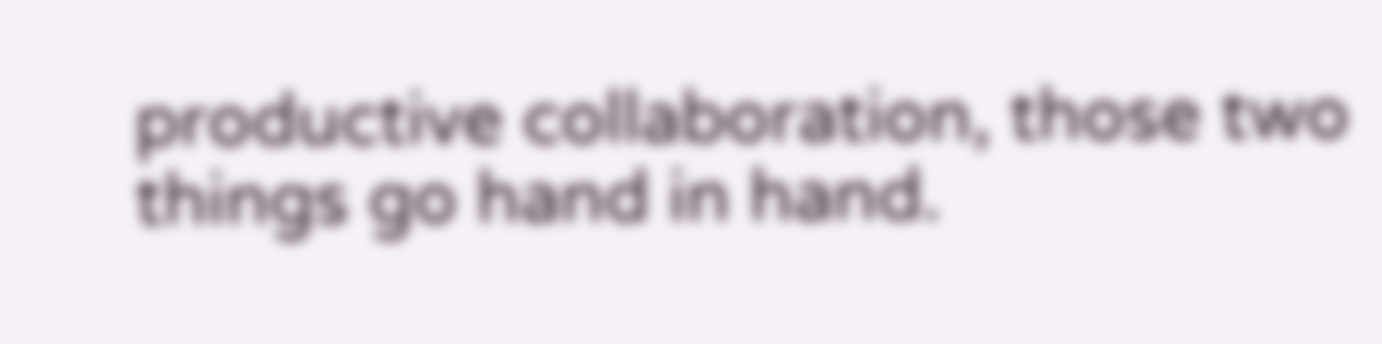productive collaboration, those two things go hand in hand.